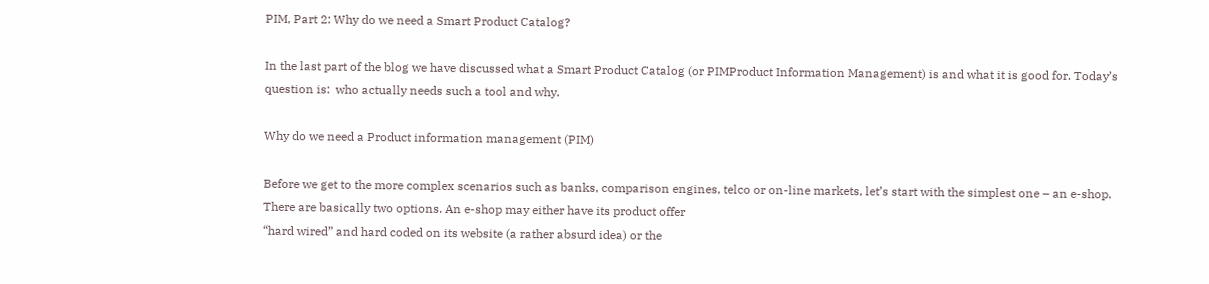PIM, Part 2: Why do we need a Smart Product Catalog?

In the last part of the blog we have discussed what a Smart Product Catalog (or PIMProduct Information Management) is and what it is good for. Today’s question is:  who actually needs such a tool and why.

Why do we need a Product information management (PIM)

Before we get to the more complex scenarios such as banks, comparison engines, telco or on-line markets, let’s start with the simplest one – an e-shop. There are basically two options. An e-shop may either have its product offer
“hard wired” and hard coded on its website (a rather absurd idea) or the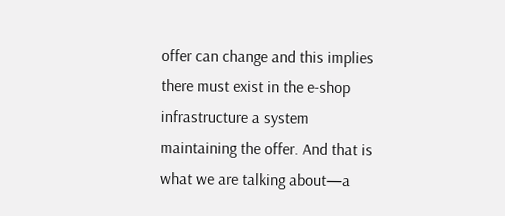offer can change and this implies there must exist in the e-shop infrastructure a system maintaining the offer. And that is what we are talking about—a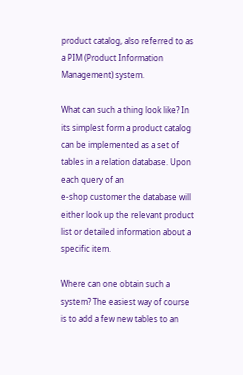product catalog, also referred to as a PIM (Product Information Management) system.

What can such a thing look like? In its simplest form a product catalog can be implemented as a set of tables in a relation database. Upon each query of an
e-shop customer the database will either look up the relevant product list or detailed information about a specific item.

Where can one obtain such a system? The easiest way of course is to add a few new tables to an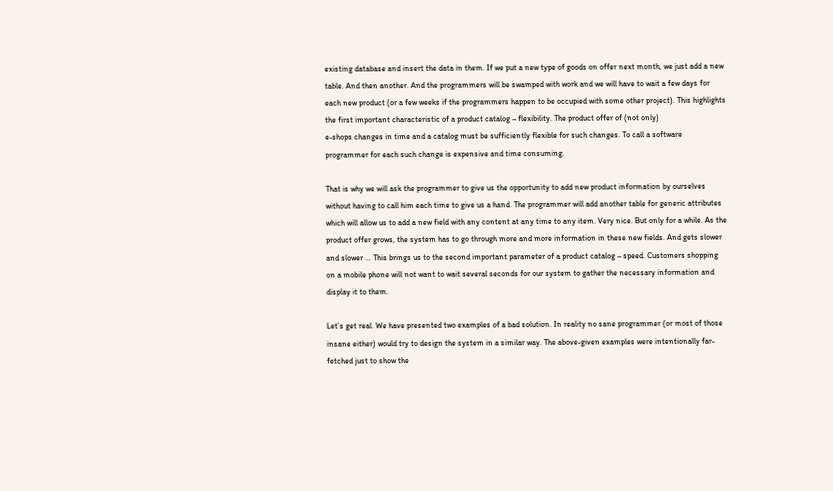existing database and insert the data in them. If we put a new type of goods on offer next month, we just add a new table. And then another. And the programmers will be swamped with work and we will have to wait a few days for each new product (or a few weeks if the programmers happen to be occupied with some other project). This highlights the first important characteristic of a product catalog – flexibility. The product offer of (not only)
e-shops changes in time and a catalog must be sufficiently flexible for such changes. To call a software programmer for each such change is expensive and time consuming.

That is why we will ask the programmer to give us the opportunity to add new product information by ourselves without having to call him each time to give us a hand. The programmer will add another table for generic attributes which will allow us to add a new field with any content at any time to any item. Very nice. But only for a while. As the product offer grows, the system has to go through more and more information in these new fields. And gets slower and slower … This brings us to the second important parameter of a product catalog – speed. Customers shopping on a mobile phone will not want to wait several seconds for our system to gather the necessary information and display it to them.

Let’s get real. We have presented two examples of a bad solution. In reality no sane programmer (or most of those insane either) would try to design the system in a similar way. The above-given examples were intentionally far-fetched just to show the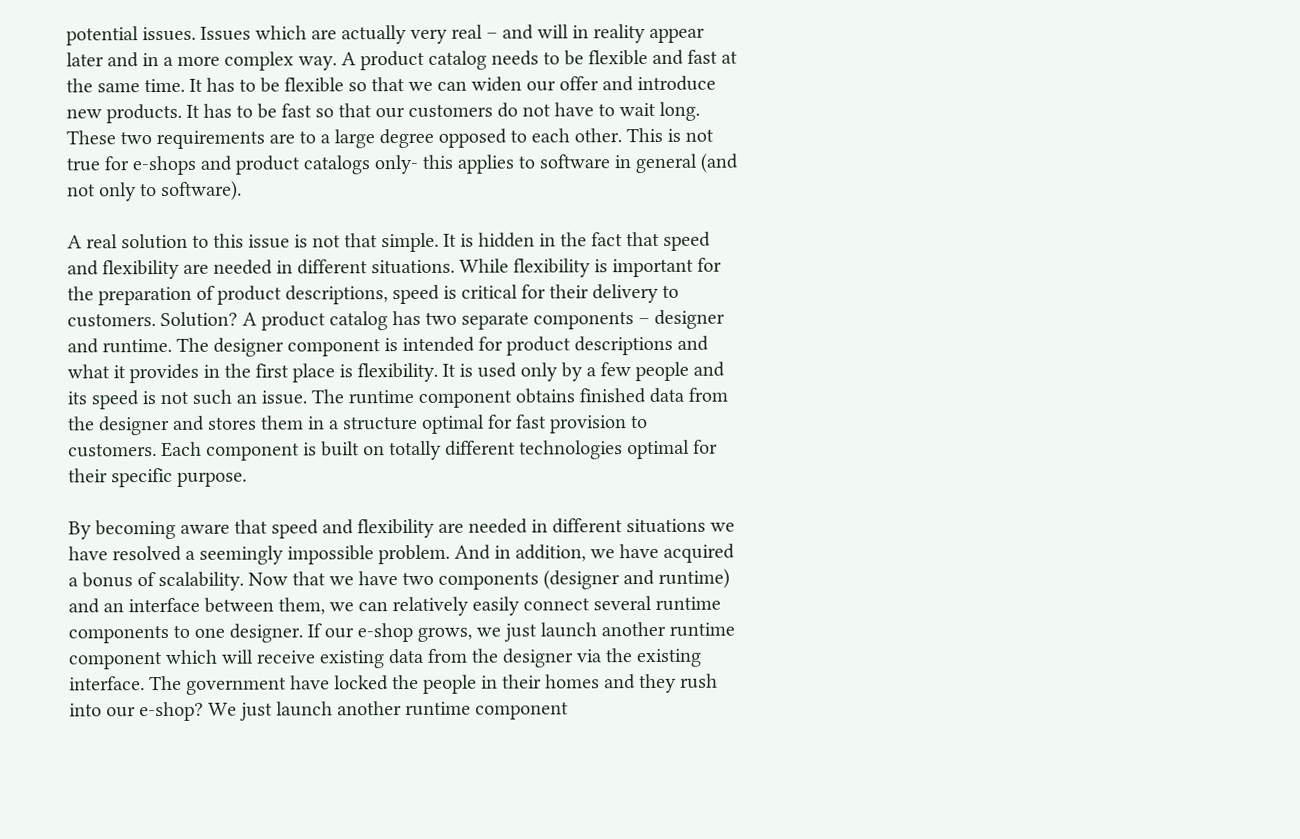potential issues. Issues which are actually very real – and will in reality appear later and in a more complex way. A product catalog needs to be flexible and fast at the same time. It has to be flexible so that we can widen our offer and introduce new products. It has to be fast so that our customers do not have to wait long. These two requirements are to a large degree opposed to each other. This is not true for e-shops and product catalogs only- this applies to software in general (and not only to software).

A real solution to this issue is not that simple. It is hidden in the fact that speed and flexibility are needed in different situations. While flexibility is important for the preparation of product descriptions, speed is critical for their delivery to customers. Solution? A product catalog has two separate components – designer and runtime. The designer component is intended for product descriptions and what it provides in the first place is flexibility. It is used only by a few people and its speed is not such an issue. The runtime component obtains finished data from the designer and stores them in a structure optimal for fast provision to customers. Each component is built on totally different technologies optimal for their specific purpose.

By becoming aware that speed and flexibility are needed in different situations we have resolved a seemingly impossible problem. And in addition, we have acquired a bonus of scalability. Now that we have two components (designer and runtime) and an interface between them, we can relatively easily connect several runtime components to one designer. If our e-shop grows, we just launch another runtime component which will receive existing data from the designer via the existing interface. The government have locked the people in their homes and they rush into our e-shop? We just launch another runtime component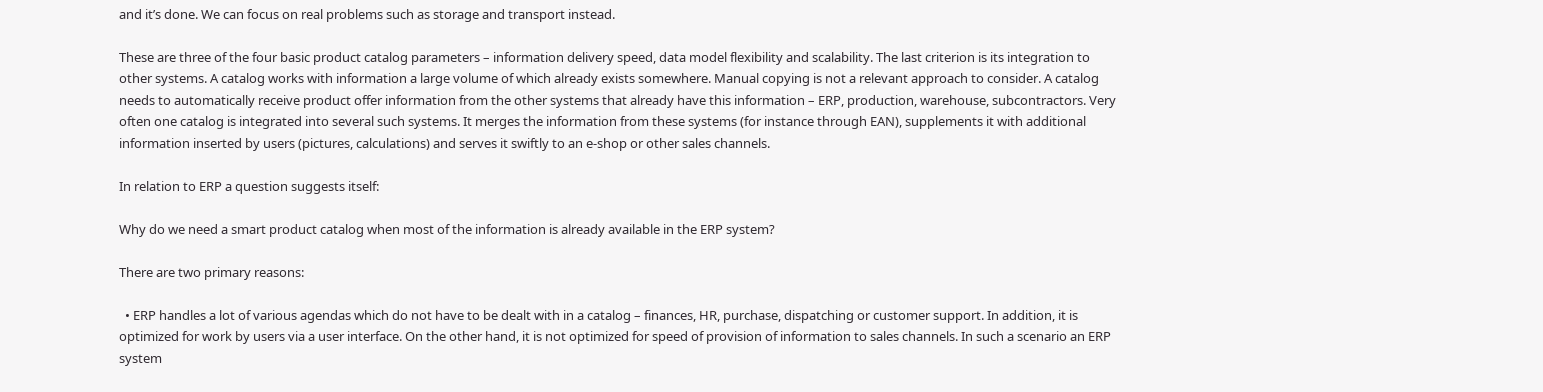and it’s done. We can focus on real problems such as storage and transport instead.

These are three of the four basic product catalog parameters – information delivery speed, data model flexibility and scalability. The last criterion is its integration to other systems. A catalog works with information a large volume of which already exists somewhere. Manual copying is not a relevant approach to consider. A catalog needs to automatically receive product offer information from the other systems that already have this information – ERP, production, warehouse, subcontractors. Very often one catalog is integrated into several such systems. It merges the information from these systems (for instance through EAN), supplements it with additional information inserted by users (pictures, calculations) and serves it swiftly to an e-shop or other sales channels.

In relation to ERP a question suggests itself:

Why do we need a smart product catalog when most of the information is already available in the ERP system?

There are two primary reasons:

  • ERP handles a lot of various agendas which do not have to be dealt with in a catalog – finances, HR, purchase, dispatching or customer support. In addition, it is optimized for work by users via a user interface. On the other hand, it is not optimized for speed of provision of information to sales channels. In such a scenario an ERP system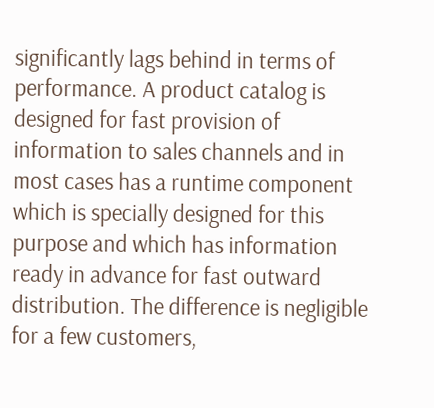significantly lags behind in terms of performance. A product catalog is designed for fast provision of information to sales channels and in most cases has a runtime component which is specially designed for this purpose and which has information ready in advance for fast outward distribution. The difference is negligible for a few customers,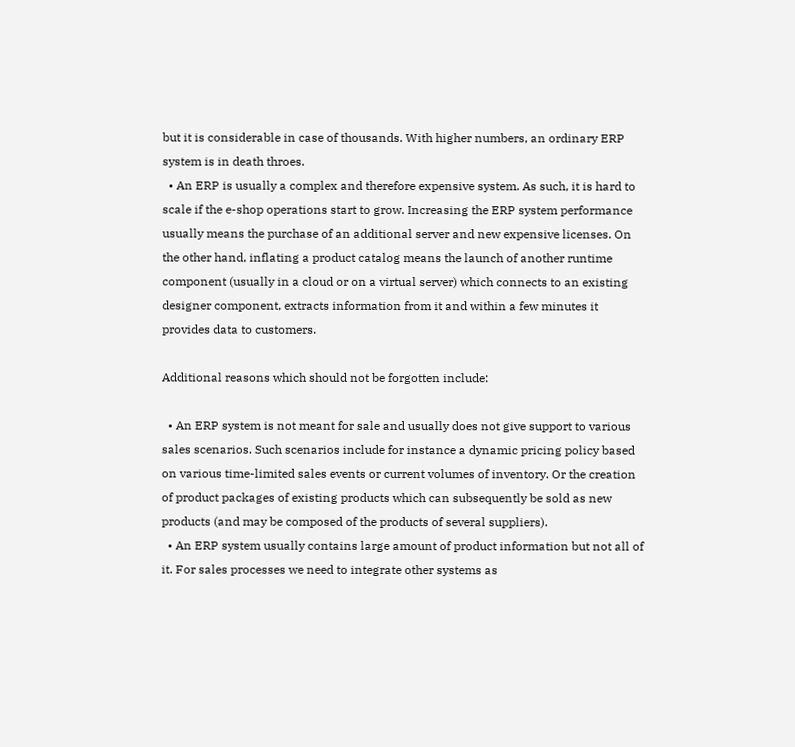but it is considerable in case of thousands. With higher numbers, an ordinary ERP system is in death throes.
  • An ERP is usually a complex and therefore expensive system. As such, it is hard to scale if the e-shop operations start to grow. Increasing the ERP system performance usually means the purchase of an additional server and new expensive licenses. On the other hand, inflating a product catalog means the launch of another runtime component (usually in a cloud or on a virtual server) which connects to an existing designer component, extracts information from it and within a few minutes it provides data to customers.

Additional reasons which should not be forgotten include:

  • An ERP system is not meant for sale and usually does not give support to various sales scenarios. Such scenarios include for instance a dynamic pricing policy based on various time-limited sales events or current volumes of inventory. Or the creation of product packages of existing products which can subsequently be sold as new products (and may be composed of the products of several suppliers).
  • An ERP system usually contains large amount of product information but not all of it. For sales processes we need to integrate other systems as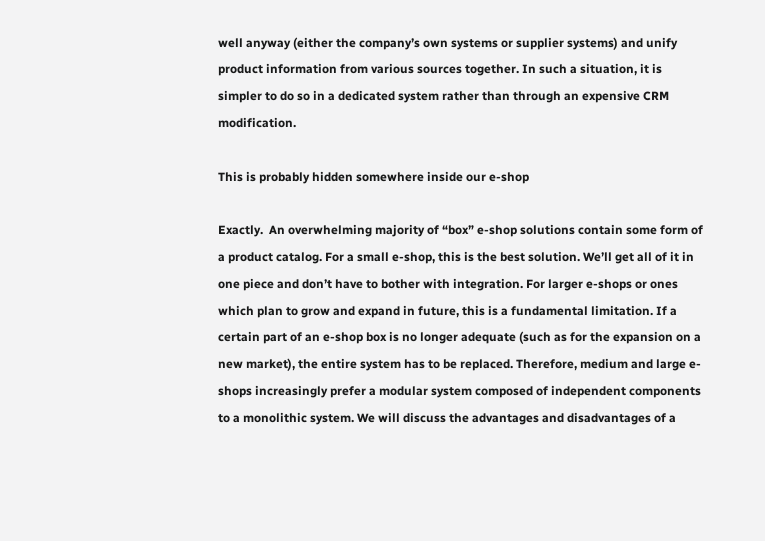well anyway (either the company’s own systems or supplier systems) and unify product information from various sources together. In such a situation, it is simpler to do so in a dedicated system rather than through an expensive CRM modification.

This is probably hidden somewhere inside our e-shop

Exactly.  An overwhelming majority of “box” e-shop solutions contain some form of a product catalog. For a small e-shop, this is the best solution. We’ll get all of it in one piece and don’t have to bother with integration. For larger e-shops or ones which plan to grow and expand in future, this is a fundamental limitation. If a certain part of an e-shop box is no longer adequate (such as for the expansion on a new market), the entire system has to be replaced. Therefore, medium and large e-shops increasingly prefer a modular system composed of independent components to a monolithic system. We will discuss the advantages and disadvantages of a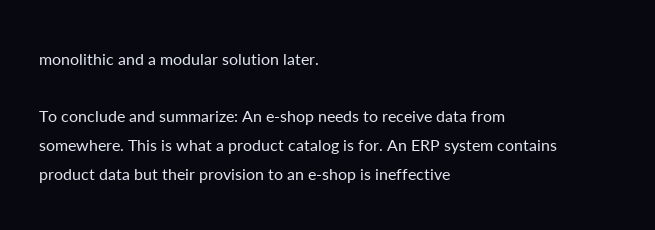monolithic and a modular solution later.

To conclude and summarize: An e-shop needs to receive data from somewhere. This is what a product catalog is for. An ERP system contains product data but their provision to an e-shop is ineffective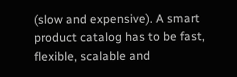(slow and expensive). A smart product catalog has to be fast, flexible, scalable and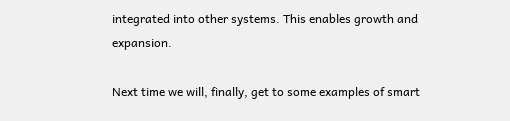integrated into other systems. This enables growth and expansion.

Next time we will, finally, get to some examples of smart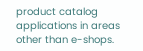product catalog applications in areas other than e-shops.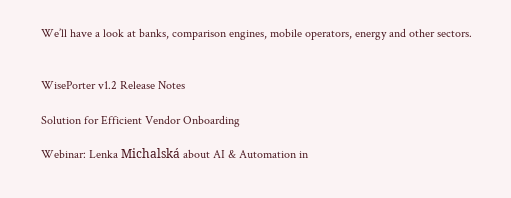We’ll have a look at banks, comparison engines, mobile operators, energy and other sectors.


WisePorter v1.2 Release Notes

Solution for Efficient Vendor Onboarding

Webinar: Lenka Michalská about AI & Automation in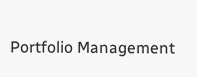Portfolio Management